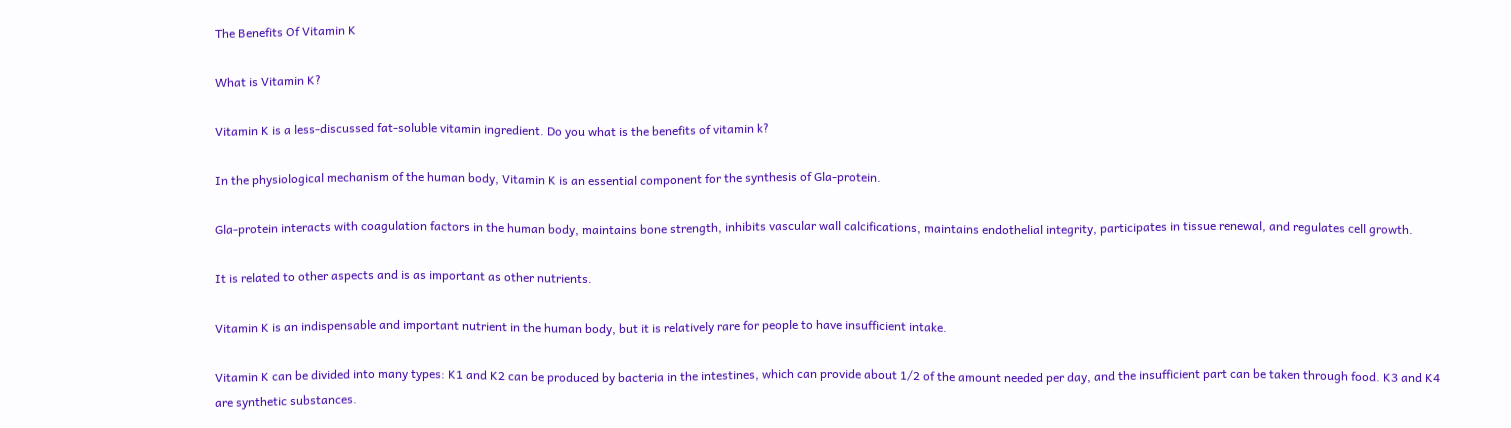The Benefits Of Vitamin K

What is Vitamin K?

Vitamin K is a less-discussed fat-soluble vitamin ingredient. Do you what is the benefits of vitamin k?

In the physiological mechanism of the human body, Vitamin K is an essential component for the synthesis of Gla-protein.

Gla-protein interacts with coagulation factors in the human body, maintains bone strength, inhibits vascular wall calcifications, maintains endothelial integrity, participates in tissue renewal, and regulates cell growth.

It is related to other aspects and is as important as other nutrients.

Vitamin K is an indispensable and important nutrient in the human body, but it is relatively rare for people to have insufficient intake.

Vitamin K can be divided into many types: K1 and K2 can be produced by bacteria in the intestines, which can provide about 1/2 of the amount needed per day, and the insufficient part can be taken through food. K3 and K4 are synthetic substances.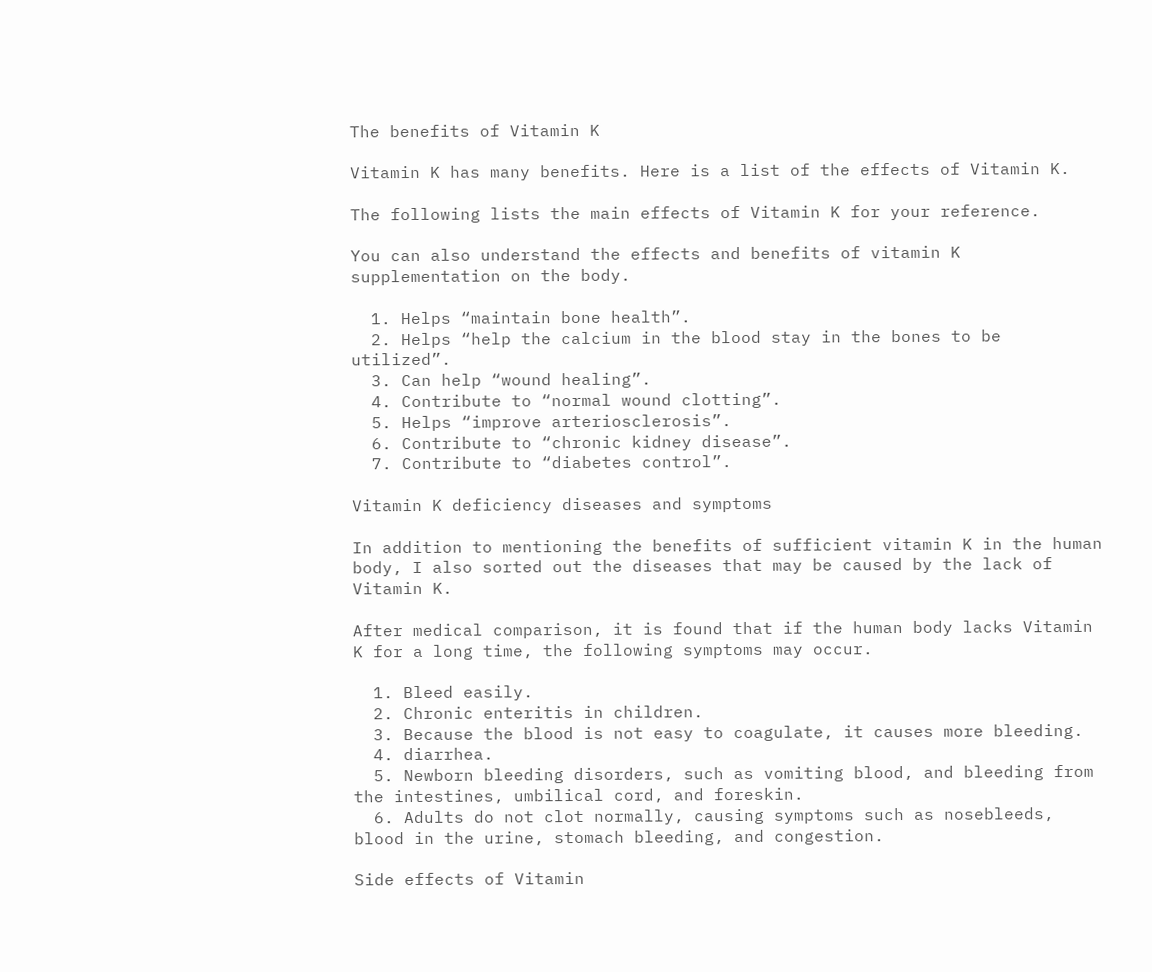The benefits of Vitamin K

Vitamin K has many benefits. Here is a list of the effects of Vitamin K.

The following lists the main effects of Vitamin K for your reference.

You can also understand the effects and benefits of vitamin K supplementation on the body.

  1. Helps “maintain bone health”.
  2. Helps “help the calcium in the blood stay in the bones to be utilized”.
  3. Can help “wound healing”.
  4. Contribute to “normal wound clotting”.
  5. Helps “improve arteriosclerosis”.
  6. Contribute to “chronic kidney disease”.
  7. Contribute to “diabetes control”.

Vitamin K deficiency diseases and symptoms

In addition to mentioning the benefits of sufficient vitamin K in the human body, I also sorted out the diseases that may be caused by the lack of Vitamin K.

After medical comparison, it is found that if the human body lacks Vitamin K for a long time, the following symptoms may occur.

  1. Bleed easily.
  2. Chronic enteritis in children.
  3. Because the blood is not easy to coagulate, it causes more bleeding.
  4. diarrhea.
  5. Newborn bleeding disorders, such as vomiting blood, and bleeding from the intestines, umbilical cord, and foreskin.
  6. Adults do not clot normally, causing symptoms such as nosebleeds, blood in the urine, stomach bleeding, and congestion.

Side effects of Vitamin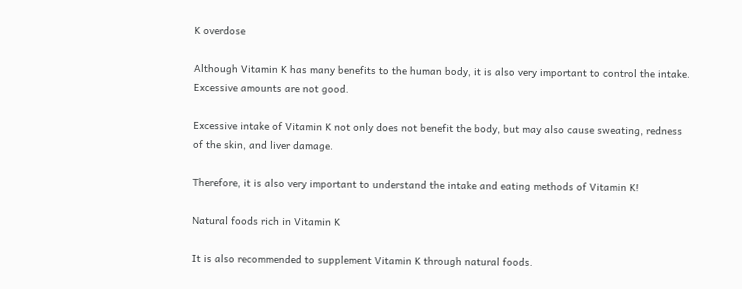K overdose

Although Vitamin K has many benefits to the human body, it is also very important to control the intake. Excessive amounts are not good.

Excessive intake of Vitamin K not only does not benefit the body, but may also cause sweating, redness of the skin, and liver damage.

Therefore, it is also very important to understand the intake and eating methods of Vitamin K!

Natural foods rich in Vitamin K

It is also recommended to supplement Vitamin K through natural foods.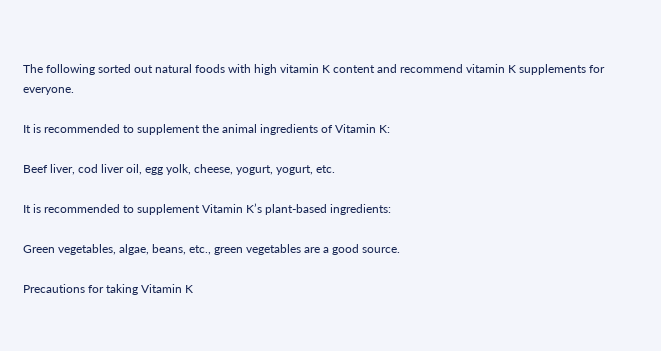The following sorted out natural foods with high vitamin K content and recommend vitamin K supplements for everyone.

It is recommended to supplement the animal ingredients of Vitamin K:

Beef liver, cod liver oil, egg yolk, cheese, yogurt, yogurt, etc.

It is recommended to supplement Vitamin K’s plant-based ingredients:

Green vegetables, algae, beans, etc., green vegetables are a good source.

Precautions for taking Vitamin K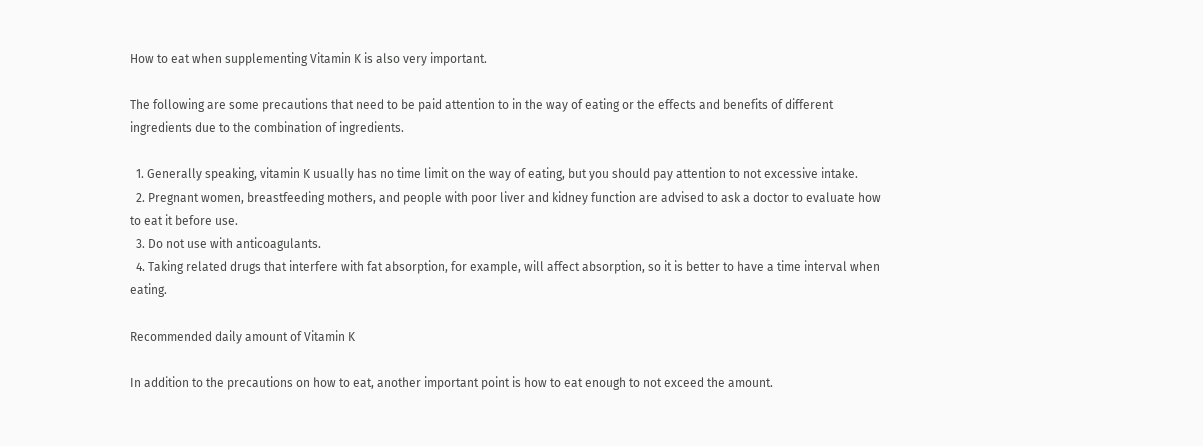How to eat when supplementing Vitamin K is also very important.

The following are some precautions that need to be paid attention to in the way of eating or the effects and benefits of different ingredients due to the combination of ingredients.

  1. Generally speaking, vitamin K usually has no time limit on the way of eating, but you should pay attention to not excessive intake.
  2. Pregnant women, breastfeeding mothers, and people with poor liver and kidney function are advised to ask a doctor to evaluate how to eat it before use.
  3. Do not use with anticoagulants.
  4. Taking related drugs that interfere with fat absorption, for example, will affect absorption, so it is better to have a time interval when eating.

Recommended daily amount of Vitamin K

In addition to the precautions on how to eat, another important point is how to eat enough to not exceed the amount.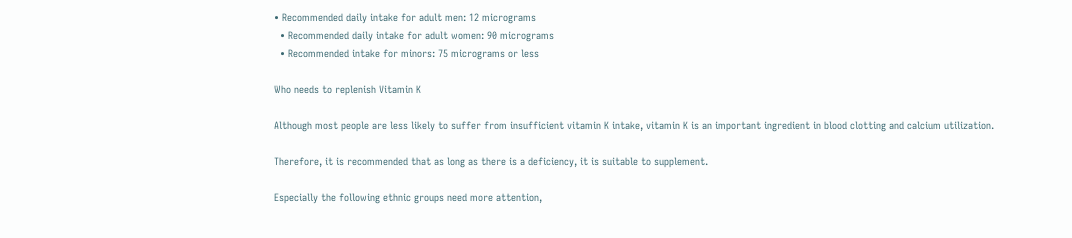• Recommended daily intake for adult men: 12 micrograms
  • Recommended daily intake for adult women: 90 micrograms
  • Recommended intake for minors: 75 micrograms or less

Who needs to replenish Vitamin K

Although most people are less likely to suffer from insufficient vitamin K intake, vitamin K is an important ingredient in blood clotting and calcium utilization.

Therefore, it is recommended that as long as there is a deficiency, it is suitable to supplement.

Especially the following ethnic groups need more attention,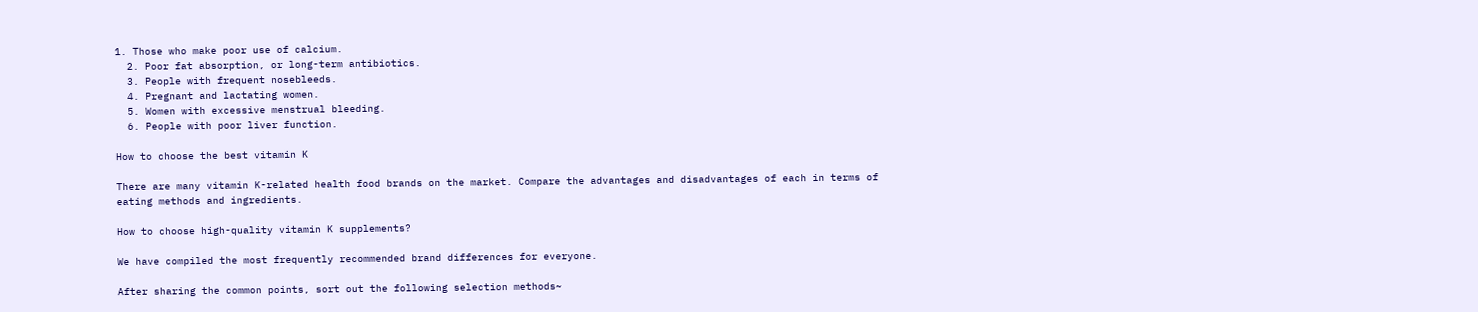1. Those who make poor use of calcium.
  2. Poor fat absorption, or long-term antibiotics.
  3. People with frequent nosebleeds.
  4. Pregnant and lactating women.
  5. Women with excessive menstrual bleeding.
  6. People with poor liver function.

How to choose the best vitamin K

There are many vitamin K-related health food brands on the market. Compare the advantages and disadvantages of each in terms of eating methods and ingredients.

How to choose high-quality vitamin K supplements?

We have compiled the most frequently recommended brand differences for everyone.

After sharing the common points, sort out the following selection methods~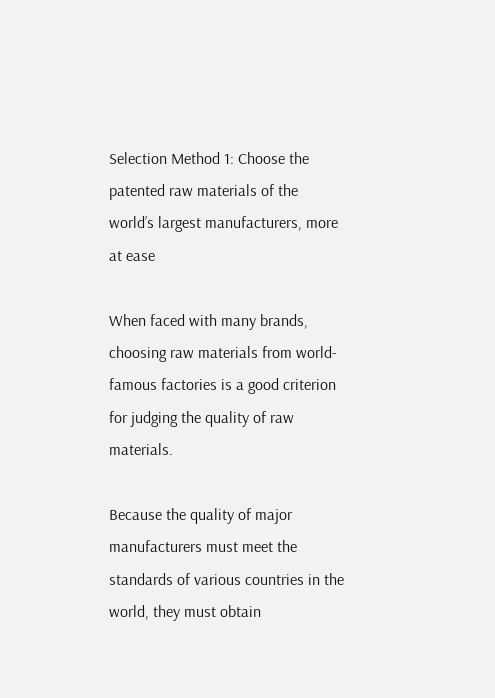Selection Method 1: Choose the patented raw materials of the world’s largest manufacturers, more at ease

When faced with many brands, choosing raw materials from world-famous factories is a good criterion for judging the quality of raw materials.

Because the quality of major manufacturers must meet the standards of various countries in the world, they must obtain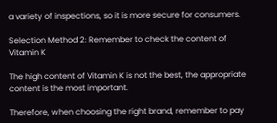a variety of inspections, so it is more secure for consumers.

Selection Method 2: Remember to check the content of Vitamin K

The high content of Vitamin K is not the best, the appropriate content is the most important.

Therefore, when choosing the right brand, remember to pay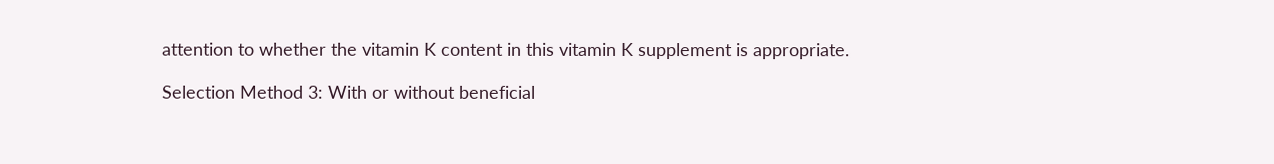attention to whether the vitamin K content in this vitamin K supplement is appropriate.

Selection Method 3: With or without beneficial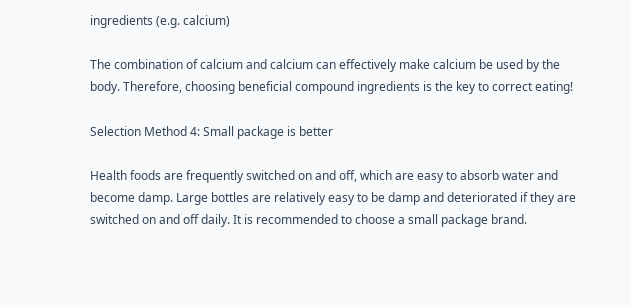ingredients (e.g. calcium)

The combination of calcium and calcium can effectively make calcium be used by the body. Therefore, choosing beneficial compound ingredients is the key to correct eating!

Selection Method 4: Small package is better

Health foods are frequently switched on and off, which are easy to absorb water and become damp. Large bottles are relatively easy to be damp and deteriorated if they are switched on and off daily. It is recommended to choose a small package brand.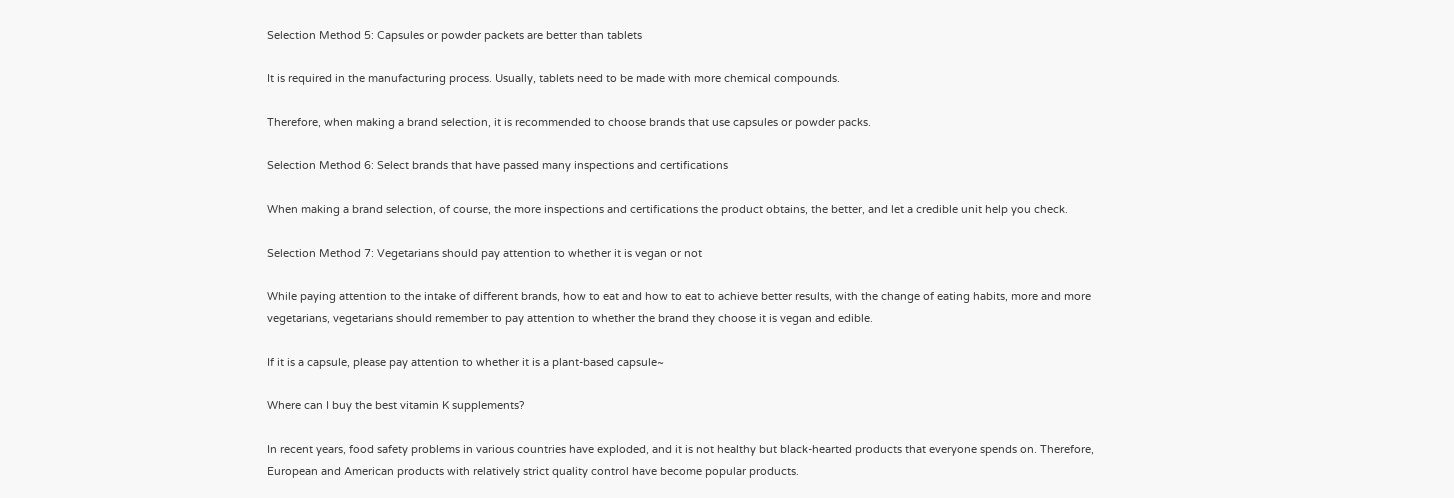Selection Method 5: Capsules or powder packets are better than tablets

It is required in the manufacturing process. Usually, tablets need to be made with more chemical compounds.

Therefore, when making a brand selection, it is recommended to choose brands that use capsules or powder packs.

Selection Method 6: Select brands that have passed many inspections and certifications

When making a brand selection, of course, the more inspections and certifications the product obtains, the better, and let a credible unit help you check.

Selection Method 7: Vegetarians should pay attention to whether it is vegan or not

While paying attention to the intake of different brands, how to eat and how to eat to achieve better results, with the change of eating habits, more and more vegetarians, vegetarians should remember to pay attention to whether the brand they choose it is vegan and edible.

If it is a capsule, please pay attention to whether it is a plant-based capsule~

Where can I buy the best vitamin K supplements?

In recent years, food safety problems in various countries have exploded, and it is not healthy but black-hearted products that everyone spends on. Therefore, European and American products with relatively strict quality control have become popular products.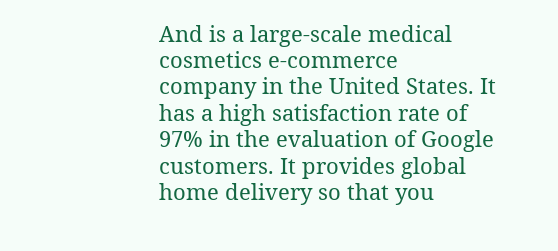And is a large-scale medical cosmetics e-commerce company in the United States. It has a high satisfaction rate of 97% in the evaluation of Google customers. It provides global home delivery so that you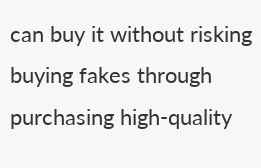can buy it without risking buying fakes through purchasing high-quality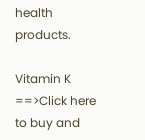health products.

Vitamin K
==>Click here to buy and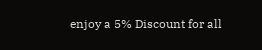enjoy a 5% Discount for all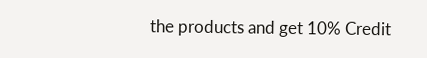the products and get 10% Credit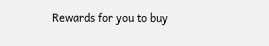Rewards for you to buy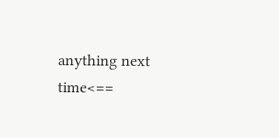anything next time<==